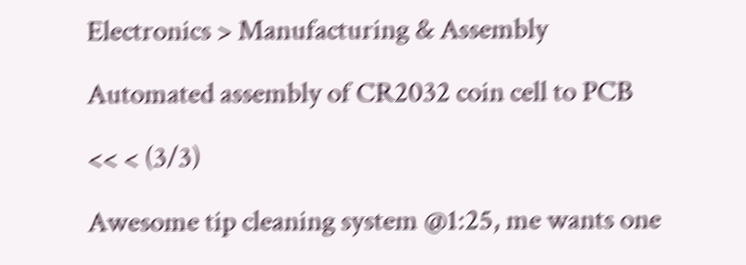Electronics > Manufacturing & Assembly

Automated assembly of CR2032 coin cell to PCB

<< < (3/3)

Awesome tip cleaning system @1:25, me wants one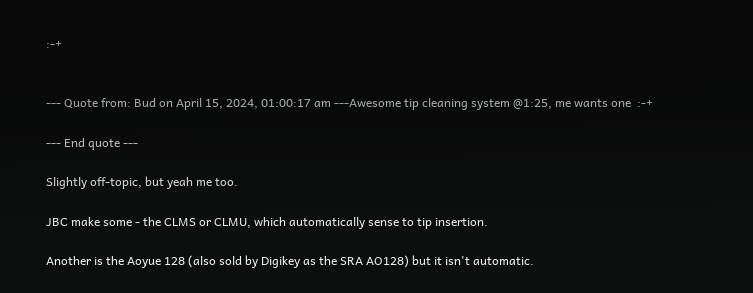:-+


--- Quote from: Bud on April 15, 2024, 01:00:17 am ---Awesome tip cleaning system @1:25, me wants one  :-+

--- End quote ---

Slightly off-topic, but yeah me too.

JBC make some - the CLMS or CLMU, which automatically sense to tip insertion.

Another is the Aoyue 128 (also sold by Digikey as the SRA AO128) but it isn't automatic.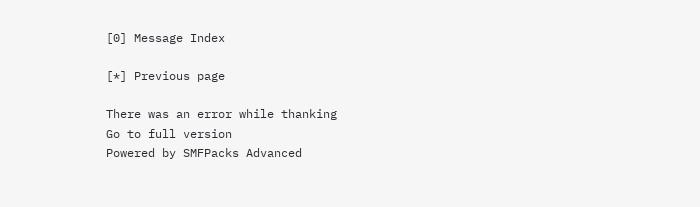[0] Message Index

[*] Previous page

There was an error while thanking
Go to full version
Powered by SMFPacks Advanced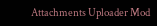Attachments Uploader Mod